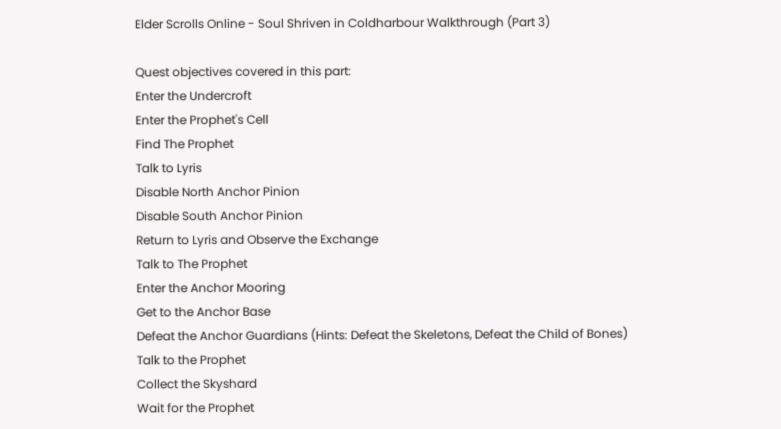Elder Scrolls Online - Soul Shriven in Coldharbour Walkthrough (Part 3)

Quest objectives covered in this part:
Enter the Undercroft
Enter the Prophet's Cell
Find The Prophet
Talk to Lyris
Disable North Anchor Pinion
Disable South Anchor Pinion
Return to Lyris and Observe the Exchange
Talk to The Prophet
Enter the Anchor Mooring
Get to the Anchor Base
Defeat the Anchor Guardians (Hints: Defeat the Skeletons, Defeat the Child of Bones)
Talk to the Prophet
Collect the Skyshard
Wait for the Prophet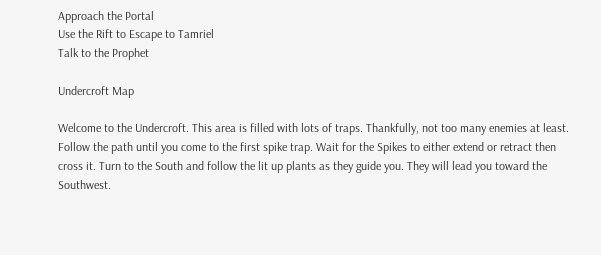Approach the Portal
Use the Rift to Escape to Tamriel
Talk to the Prophet

Undercroft Map

Welcome to the Undercroft. This area is filled with lots of traps. Thankfully, not too many enemies at least. Follow the path until you come to the first spike trap. Wait for the Spikes to either extend or retract then cross it. Turn to the South and follow the lit up plants as they guide you. They will lead you toward the Southwest.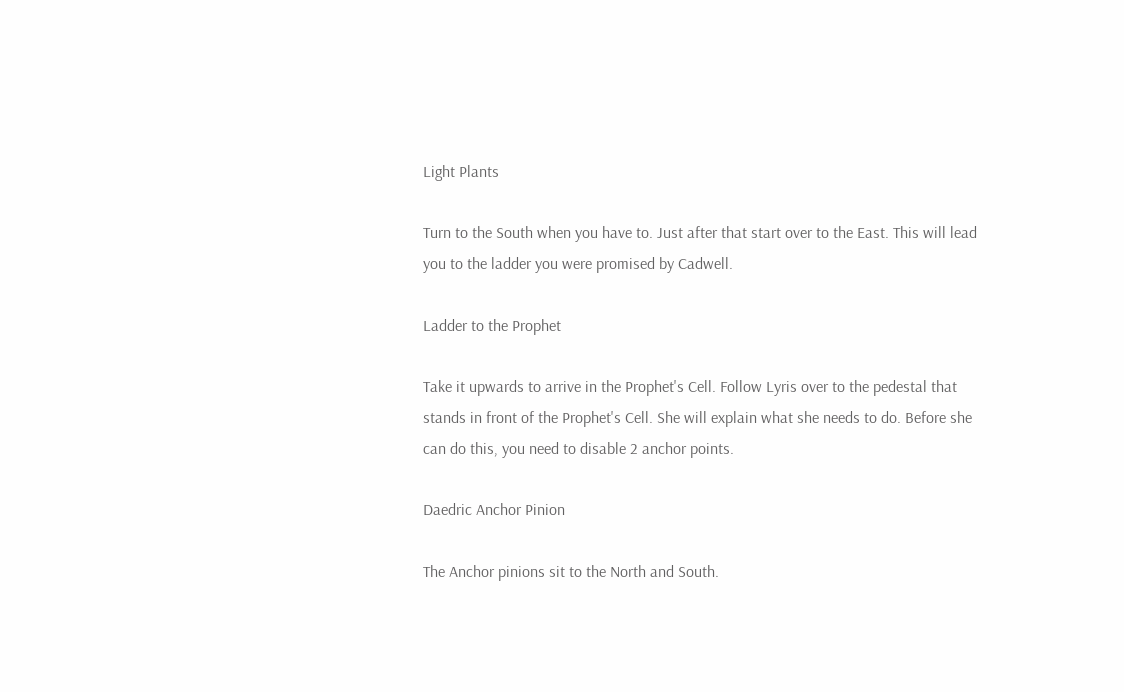Light Plants

Turn to the South when you have to. Just after that start over to the East. This will lead you to the ladder you were promised by Cadwell.

Ladder to the Prophet

Take it upwards to arrive in the Prophet's Cell. Follow Lyris over to the pedestal that stands in front of the Prophet's Cell. She will explain what she needs to do. Before she can do this, you need to disable 2 anchor points.

Daedric Anchor Pinion

The Anchor pinions sit to the North and South.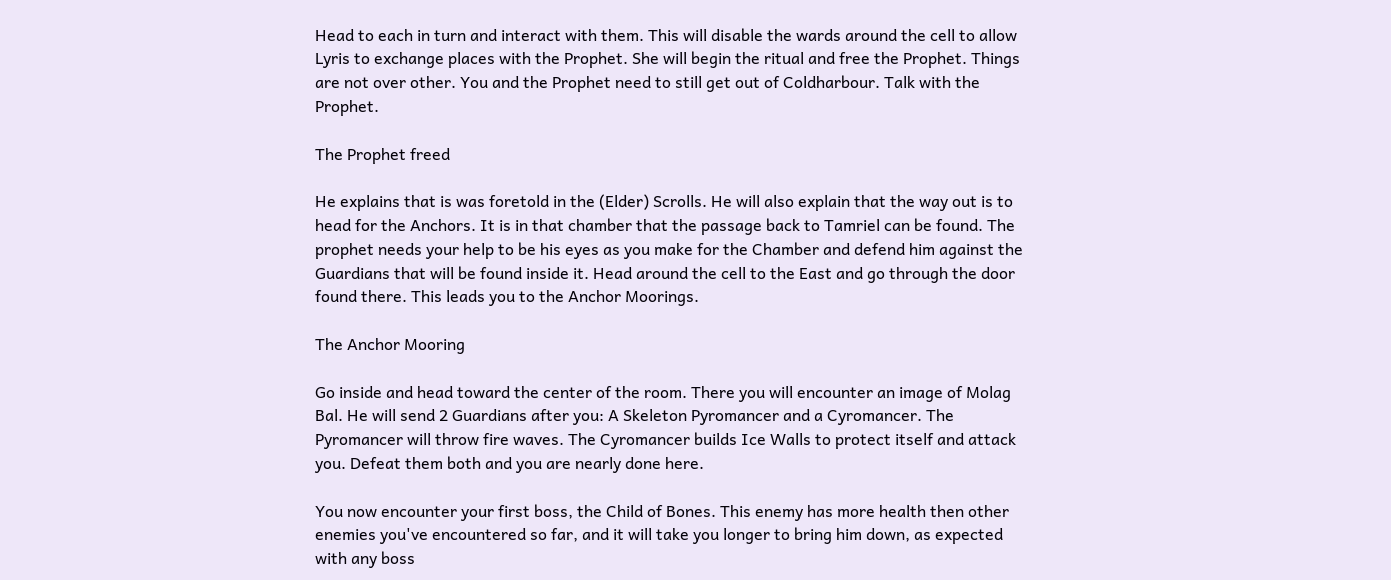Head to each in turn and interact with them. This will disable the wards around the cell to allow Lyris to exchange places with the Prophet. She will begin the ritual and free the Prophet. Things are not over other. You and the Prophet need to still get out of Coldharbour. Talk with the Prophet.

The Prophet freed

He explains that is was foretold in the (Elder) Scrolls. He will also explain that the way out is to head for the Anchors. It is in that chamber that the passage back to Tamriel can be found. The prophet needs your help to be his eyes as you make for the Chamber and defend him against the Guardians that will be found inside it. Head around the cell to the East and go through the door found there. This leads you to the Anchor Moorings.

The Anchor Mooring

Go inside and head toward the center of the room. There you will encounter an image of Molag Bal. He will send 2 Guardians after you: A Skeleton Pyromancer and a Cyromancer. The Pyromancer will throw fire waves. The Cyromancer builds Ice Walls to protect itself and attack you. Defeat them both and you are nearly done here.

You now encounter your first boss, the Child of Bones. This enemy has more health then other enemies you've encountered so far, and it will take you longer to bring him down, as expected with any boss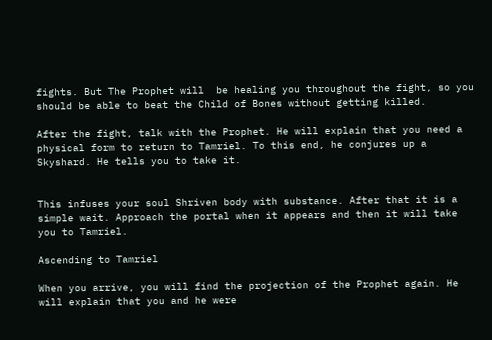fights. But The Prophet will  be healing you throughout the fight, so you should be able to beat the Child of Bones without getting killed.

After the fight, talk with the Prophet. He will explain that you need a physical form to return to Tamriel. To this end, he conjures up a Skyshard. He tells you to take it.


This infuses your soul Shriven body with substance. After that it is a simple wait. Approach the portal when it appears and then it will take you to Tamriel.

Ascending to Tamriel

When you arrive, you will find the projection of the Prophet again. He will explain that you and he were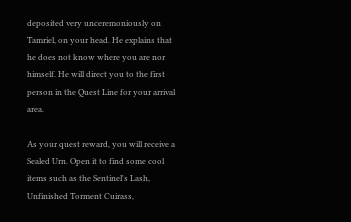deposited very unceremoniously on Tamriel, on your head. He explains that he does not know where you are nor himself. He will direct you to the first person in the Quest Line for your arrival area.

As your quest reward, you will receive a Sealed Urn. Open it to find some cool items such as the Sentinel's Lash, Unfinished Torment Cuirass,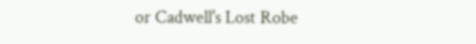or Cadwell's Lost Robe